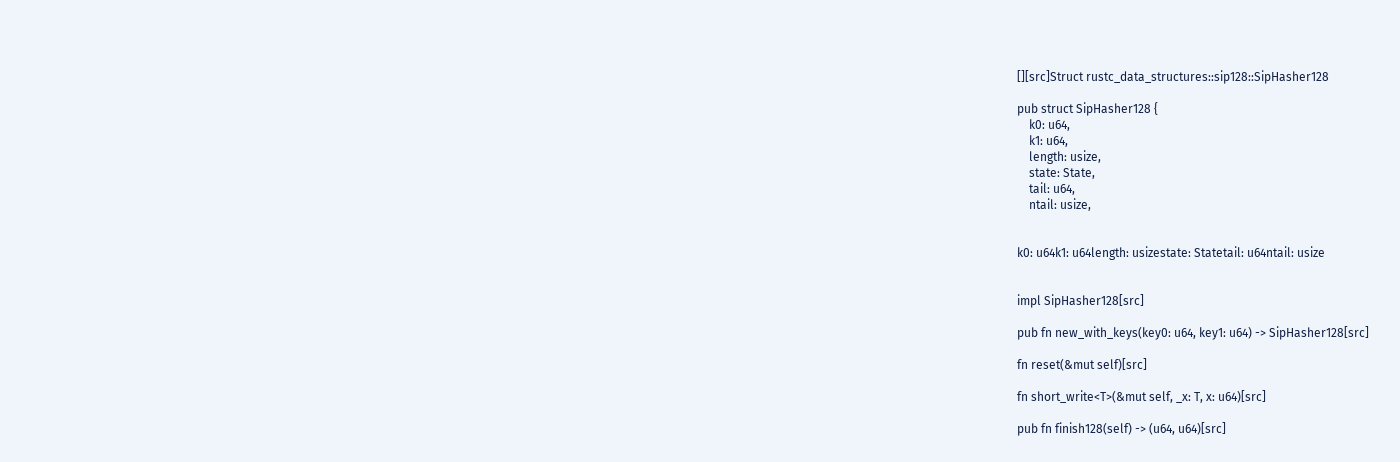[][src]Struct rustc_data_structures::sip128::SipHasher128

pub struct SipHasher128 {
    k0: u64,
    k1: u64,
    length: usize,
    state: State,
    tail: u64,
    ntail: usize,


k0: u64k1: u64length: usizestate: Statetail: u64ntail: usize


impl SipHasher128[src]

pub fn new_with_keys(key0: u64, key1: u64) -> SipHasher128[src]

fn reset(&mut self)[src]

fn short_write<T>(&mut self, _x: T, x: u64)[src]

pub fn finish128(self) -> (u64, u64)[src]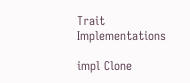Trait Implementations

impl Clone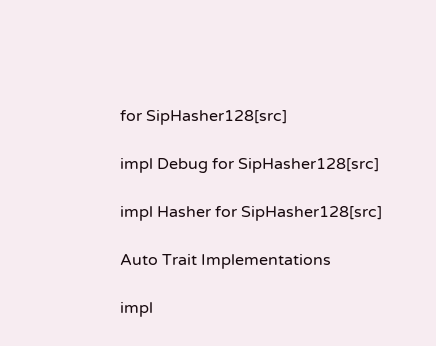for SipHasher128[src]

impl Debug for SipHasher128[src]

impl Hasher for SipHasher128[src]

Auto Trait Implementations

impl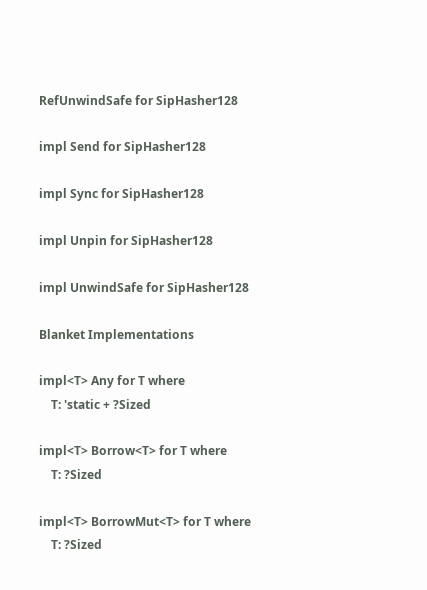RefUnwindSafe for SipHasher128

impl Send for SipHasher128

impl Sync for SipHasher128

impl Unpin for SipHasher128

impl UnwindSafe for SipHasher128

Blanket Implementations

impl<T> Any for T where
    T: 'static + ?Sized

impl<T> Borrow<T> for T where
    T: ?Sized

impl<T> BorrowMut<T> for T where
    T: ?Sized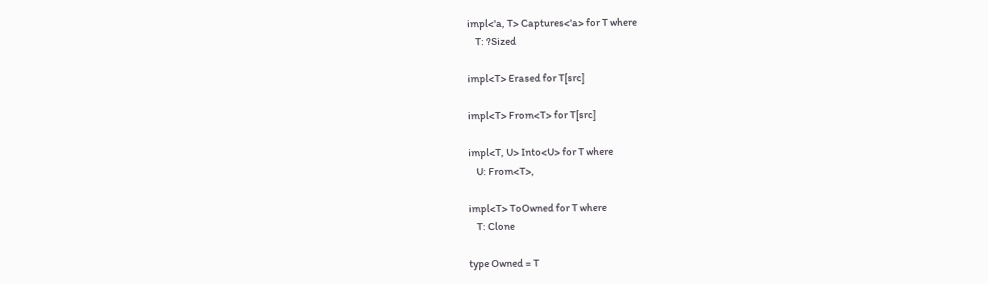impl<'a, T> Captures<'a> for T where
    T: ?Sized

impl<T> Erased for T[src]

impl<T> From<T> for T[src]

impl<T, U> Into<U> for T where
    U: From<T>,

impl<T> ToOwned for T where
    T: Clone

type Owned = T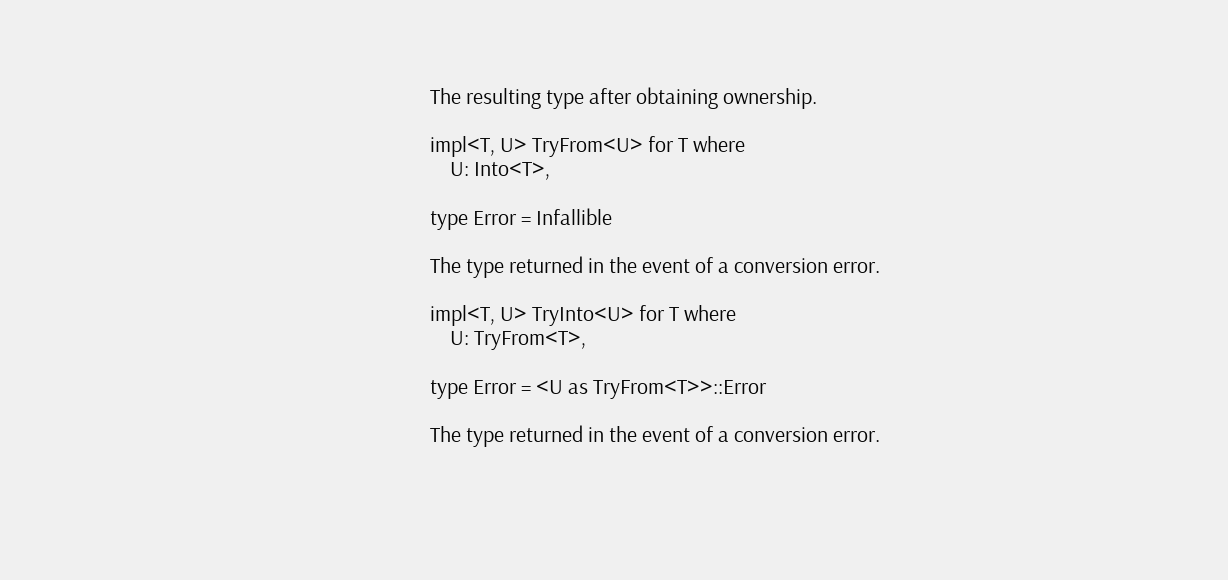The resulting type after obtaining ownership.

impl<T, U> TryFrom<U> for T where
    U: Into<T>,

type Error = Infallible

The type returned in the event of a conversion error.

impl<T, U> TryInto<U> for T where
    U: TryFrom<T>,

type Error = <U as TryFrom<T>>::Error

The type returned in the event of a conversion error.